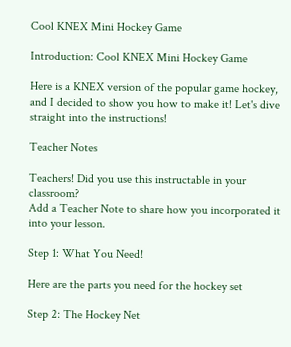Cool KNEX Mini Hockey Game

Introduction: Cool KNEX Mini Hockey Game

Here is a KNEX version of the popular game hockey, and I decided to show you how to make it! Let's dive straight into the instructions!

Teacher Notes

Teachers! Did you use this instructable in your classroom?
Add a Teacher Note to share how you incorporated it into your lesson.

Step 1: What You Need!

Here are the parts you need for the hockey set

Step 2: The Hockey Net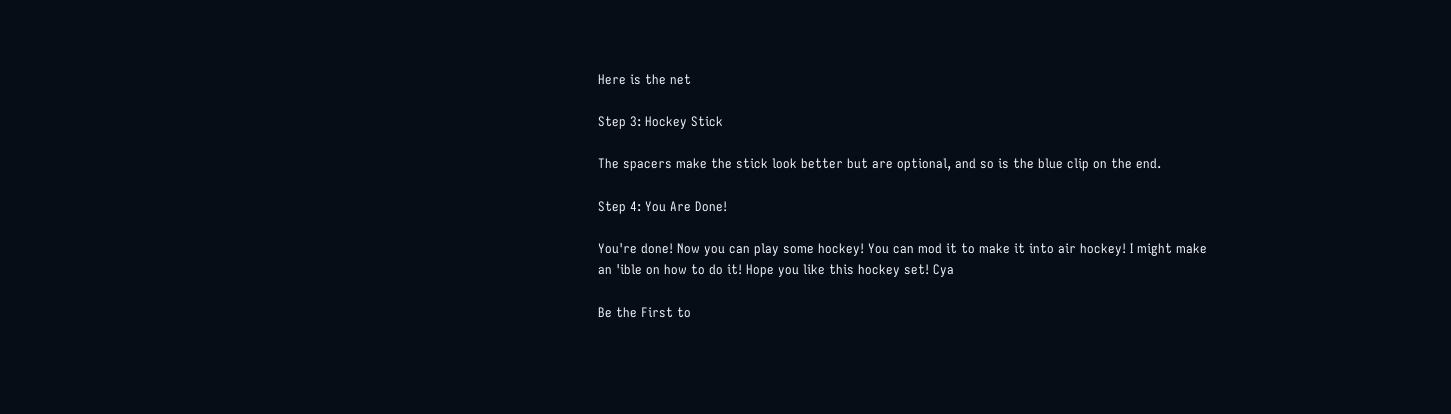Here is the net

Step 3: Hockey Stick

The spacers make the stick look better but are optional, and so is the blue clip on the end.

Step 4: You Are Done!

You're done! Now you can play some hockey! You can mod it to make it into air hockey! I might make an 'ible on how to do it! Hope you like this hockey set! Cya

Be the First to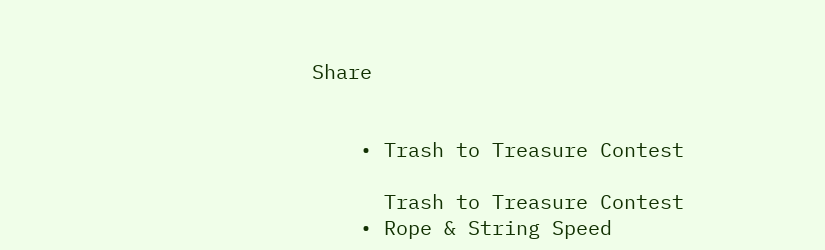Share


    • Trash to Treasure Contest

      Trash to Treasure Contest
    • Rope & String Speed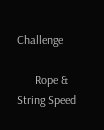Challenge

      Rope & String Speed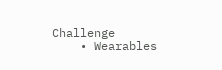Challenge
    • Wearables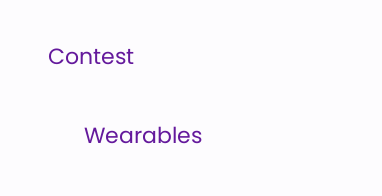Contest

      Wearables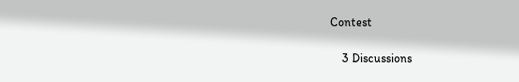Contest

    3 Discussions